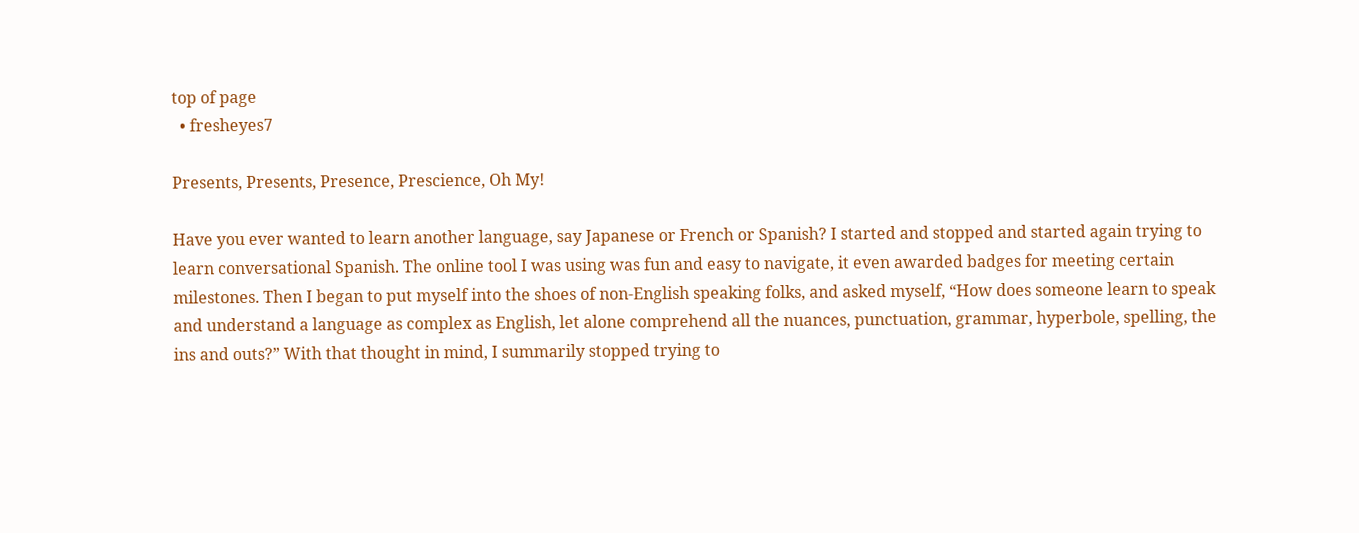top of page
  • fresheyes7

Presents, Presents, Presence, Prescience, Oh My!

Have you ever wanted to learn another language, say Japanese or French or Spanish? I started and stopped and started again trying to learn conversational Spanish. The online tool I was using was fun and easy to navigate, it even awarded badges for meeting certain milestones. Then I began to put myself into the shoes of non-English speaking folks, and asked myself, “How does someone learn to speak and understand a language as complex as English, let alone comprehend all the nuances, punctuation, grammar, hyperbole, spelling, the ins and outs?” With that thought in mind, I summarily stopped trying to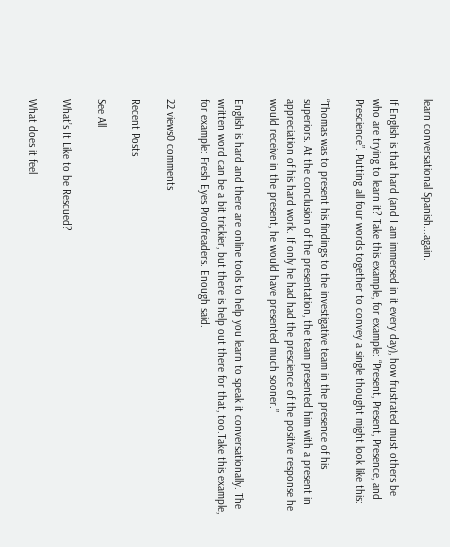learn conversational Spanish...again.

If English is that hard (and I am immersed in it every day), how frustrated must others be who are trying to learn it? Take this example, for example: “Present, Present, Presence, and Prescience”. Putting all four words together to convey a single thought might look like this:

“Thomas was to present his findings to the investigative team in the presence of his superiors. At the conclusion of the presentation, the team presented him with a present in appreciation of his hard work. If only he had had the prescience of the positive response he would receive in the present, he would have presented much sooner.”

English is hard and there are online tools to help you learn to speak it conversationally. The written word can be a bit trickier, but there is help out there for that, too.Take this example, for example: Fresh Eyes Proofreaders. Enough said.

22 views0 comments

Recent Posts

See All

What’s It Like to be Rescued?

What does it feel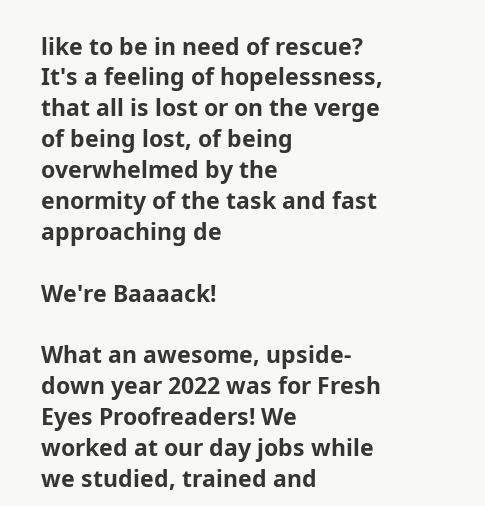like to be in need of rescue? It's a feeling of hopelessness, that all is lost or on the verge of being lost, of being overwhelmed by the enormity of the task and fast approaching de

We're Baaaack!

What an awesome, upside-down year 2022 was for Fresh Eyes Proofreaders! We worked at our day jobs while we studied, trained and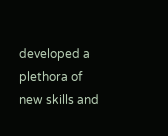developed a plethora of new skills and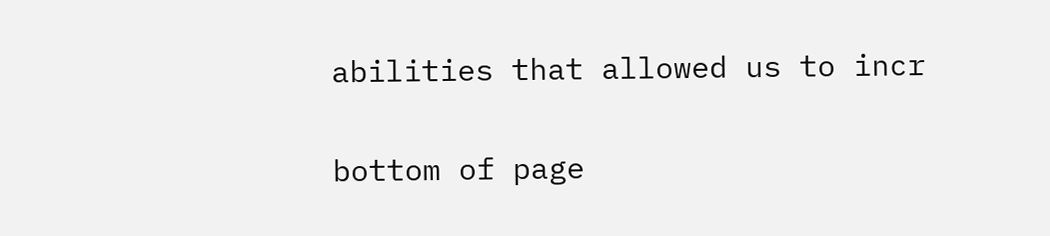abilities that allowed us to incr


bottom of page